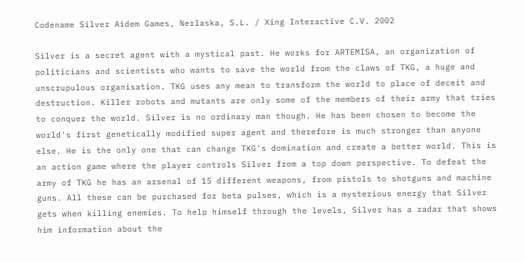Codename Silver Aidem Games, Nerlaska, S.L. / Xing Interactive C.V. 2002

Silver is a secret agent with a mystical past. He works for ARTEMISA, an organization of politicians and scientists who wants to save the world from the claws of TKG, a huge and unscrupulous organisation. TKG uses any mean to transform the world to place of deceit and destruction. Killer robots and mutants are only some of the members of their army that tries to conquer the world. Silver is no ordinary man though. He has been chosen to become the world's first genetically modified super agent and therefore is much stronger than anyone else. He is the only one that can change TKG's domination and create a better world. This is an action game where the player controls Silver from a top down perspective. To defeat the army of TKG he has an arsenal of 15 different weapons, from pistols to shotguns and machine guns. All these can be purchased for beta pulses, which is a mysterious energy that Silver gets when killing enemies. To help himself through the levels, Silver has a radar that shows him information about the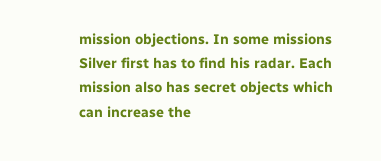mission objections. In some missions Silver first has to find his radar. Each mission also has secret objects which can increase the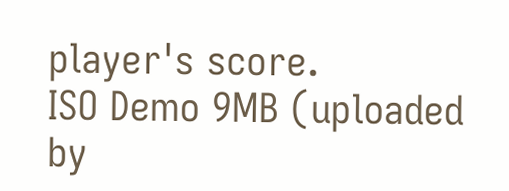player's score.
ISO Demo 9MB (uploaded by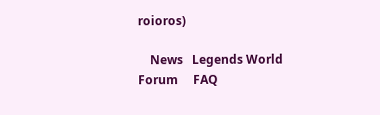roioros)

    News   Legends World Forum     FAQ